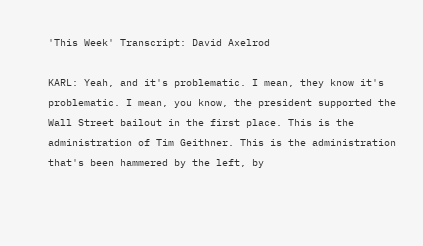'This Week' Transcript: David Axelrod

KARL: Yeah, and it's problematic. I mean, they know it's problematic. I mean, you know, the president supported the Wall Street bailout in the first place. This is the administration of Tim Geithner. This is the administration that's been hammered by the left, by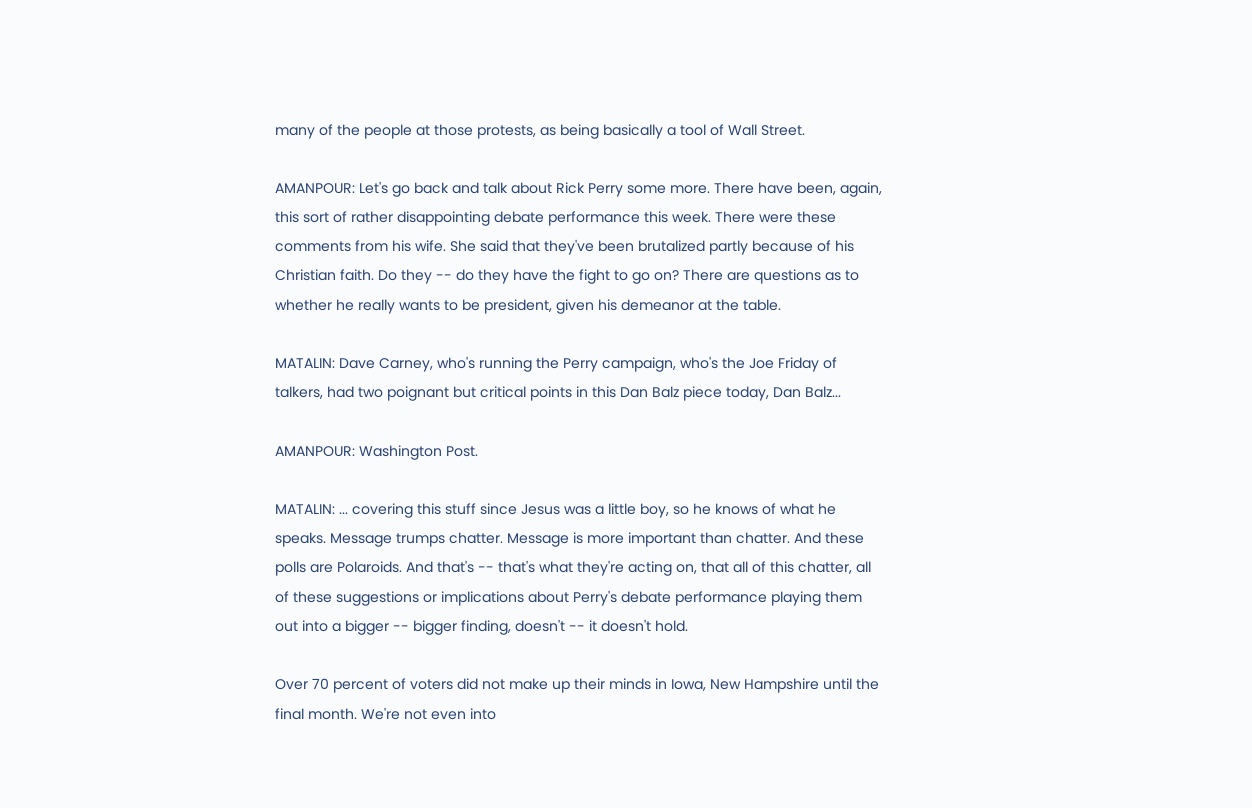many of the people at those protests, as being basically a tool of Wall Street.

AMANPOUR: Let's go back and talk about Rick Perry some more. There have been, again, this sort of rather disappointing debate performance this week. There were these comments from his wife. She said that they've been brutalized partly because of his Christian faith. Do they -- do they have the fight to go on? There are questions as to whether he really wants to be president, given his demeanor at the table.

MATALIN: Dave Carney, who's running the Perry campaign, who's the Joe Friday of talkers, had two poignant but critical points in this Dan Balz piece today, Dan Balz...

AMANPOUR: Washington Post.

MATALIN: ... covering this stuff since Jesus was a little boy, so he knows of what he speaks. Message trumps chatter. Message is more important than chatter. And these polls are Polaroids. And that's -- that's what they're acting on, that all of this chatter, all of these suggestions or implications about Perry's debate performance playing them out into a bigger -- bigger finding, doesn't -- it doesn't hold.

Over 70 percent of voters did not make up their minds in Iowa, New Hampshire until the final month. We're not even into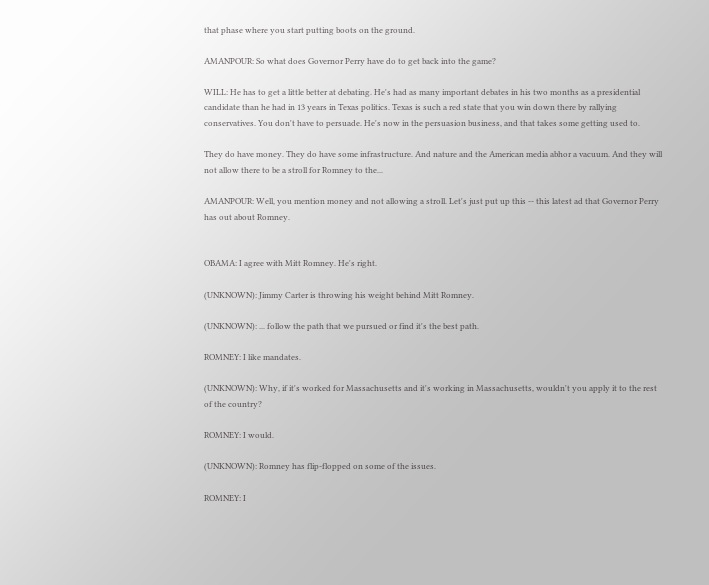that phase where you start putting boots on the ground.

AMANPOUR: So what does Governor Perry have do to get back into the game?

WILL: He has to get a little better at debating. He's had as many important debates in his two months as a presidential candidate than he had in 13 years in Texas politics. Texas is such a red state that you win down there by rallying conservatives. You don't have to persuade. He's now in the persuasion business, and that takes some getting used to.

They do have money. They do have some infrastructure. And nature and the American media abhor a vacuum. And they will not allow there to be a stroll for Romney to the...

AMANPOUR: Well, you mention money and not allowing a stroll. Let's just put up this -- this latest ad that Governor Perry has out about Romney.


OBAMA: I agree with Mitt Romney. He's right.

(UNKNOWN): Jimmy Carter is throwing his weight behind Mitt Romney.

(UNKNOWN): ... follow the path that we pursued or find it's the best path.

ROMNEY: I like mandates.

(UNKNOWN): Why, if it's worked for Massachusetts and it's working in Massachusetts, wouldn't you apply it to the rest of the country?

ROMNEY: I would.

(UNKNOWN): Romney has flip-flopped on some of the issues.

ROMNEY: I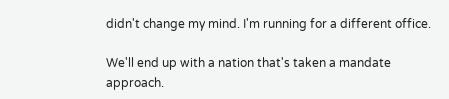didn't change my mind. I'm running for a different office.

We'll end up with a nation that's taken a mandate approach.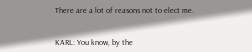There are a lot of reasons not to elect me.


KARL: You know, by the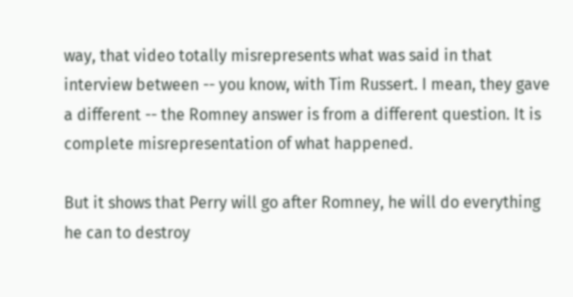way, that video totally misrepresents what was said in that interview between -- you know, with Tim Russert. I mean, they gave a different -- the Romney answer is from a different question. It is complete misrepresentation of what happened.

But it shows that Perry will go after Romney, he will do everything he can to destroy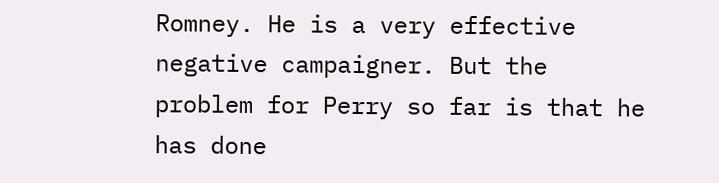Romney. He is a very effective negative campaigner. But the problem for Perry so far is that he has done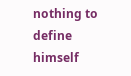nothing to define himself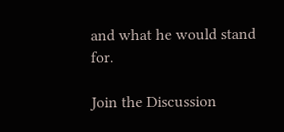and what he would stand for.

Join the Discussion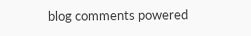blog comments powered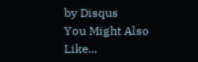by Disqus
You Might Also Like...